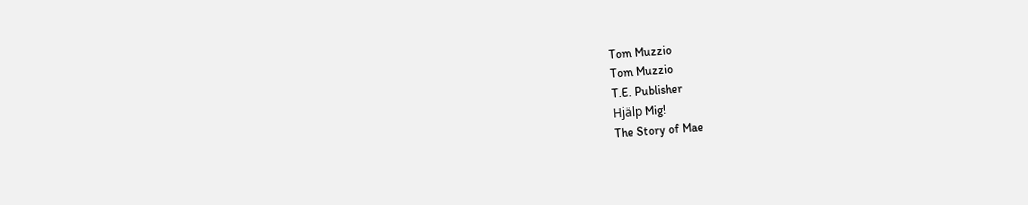Tom Muzzio
Tom Muzzio
T.E. Publisher
Hjälp Mig!
The Story of Mae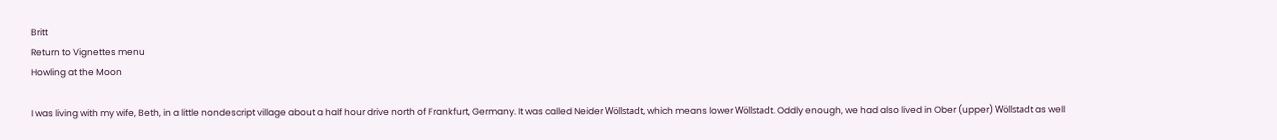Britt
Return to Vignettes menu
Howling at the Moon

I was living with my wife, Beth, in a little nondescript village about a half hour drive north of Frankfurt, Germany. It was called Neider Wöllstadt, which means lower Wöllstadt. Oddly enough, we had also lived in Ober (upper) Wöllstadt as well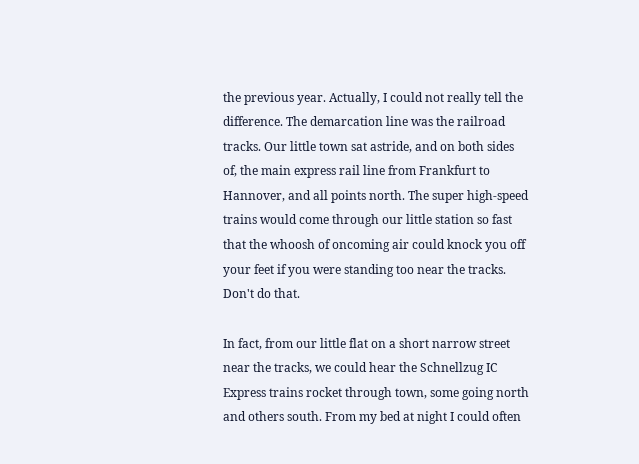the previous year. Actually, I could not really tell the difference. The demarcation line was the railroad tracks. Our little town sat astride, and on both sides of, the main express rail line from Frankfurt to Hannover, and all points north. The super high-speed trains would come through our little station so fast that the whoosh of oncoming air could knock you off your feet if you were standing too near the tracks. Don't do that.

In fact, from our little flat on a short narrow street near the tracks, we could hear the Schnellzug IC Express trains rocket through town, some going north and others south. From my bed at night I could often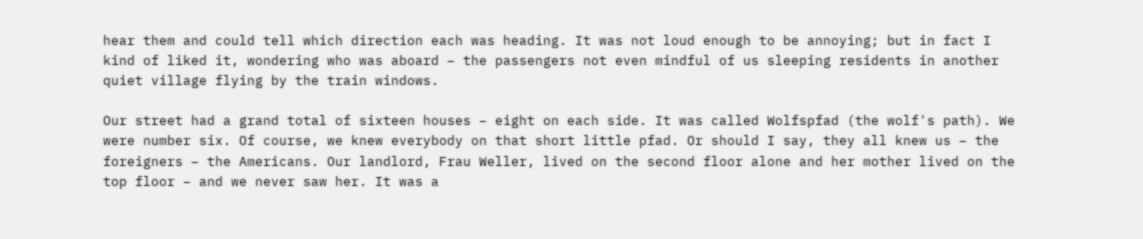hear them and could tell which direction each was heading. It was not loud enough to be annoying; but in fact I kind of liked it, wondering who was aboard – the passengers not even mindful of us sleeping residents in another quiet village flying by the train windows.

Our street had a grand total of sixteen houses – eight on each side. It was called Wolfspfad (the wolf's path). We were number six. Of course, we knew everybody on that short little pfad. Or should I say, they all knew us – the foreigners – the Americans. Our landlord, Frau Weller, lived on the second floor alone and her mother lived on the top floor – and we never saw her. It was a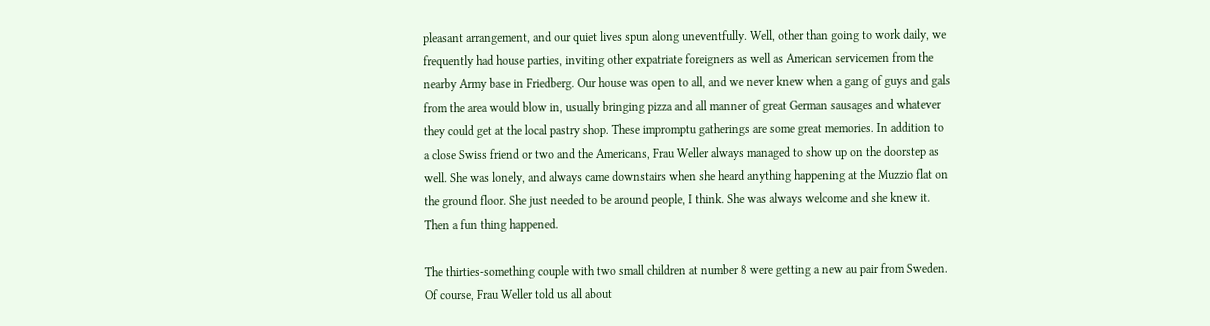pleasant arrangement, and our quiet lives spun along uneventfully. Well, other than going to work daily, we frequently had house parties, inviting other expatriate foreigners as well as American servicemen from the nearby Army base in Friedberg. Our house was open to all, and we never knew when a gang of guys and gals from the area would blow in, usually bringing pizza and all manner of great German sausages and whatever they could get at the local pastry shop. These impromptu gatherings are some great memories. In addition to a close Swiss friend or two and the Americans, Frau Weller always managed to show up on the doorstep as well. She was lonely, and always came downstairs when she heard anything happening at the Muzzio flat on the ground floor. She just needed to be around people, I think. She was always welcome and she knew it. Then a fun thing happened.

The thirties-something couple with two small children at number 8 were getting a new au pair from Sweden. Of course, Frau Weller told us all about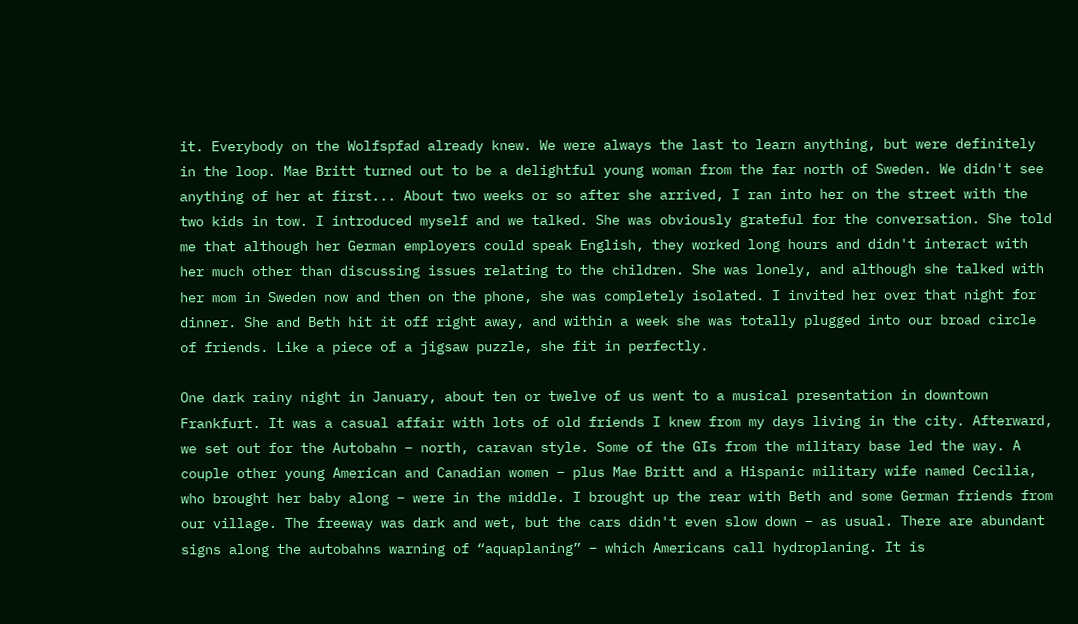it. Everybody on the Wolfspfad already knew. We were always the last to learn anything, but were definitely in the loop. Mae Britt turned out to be a delightful young woman from the far north of Sweden. We didn't see anything of her at first... About two weeks or so after she arrived, I ran into her on the street with the two kids in tow. I introduced myself and we talked. She was obviously grateful for the conversation. She told me that although her German employers could speak English, they worked long hours and didn't interact with her much other than discussing issues relating to the children. She was lonely, and although she talked with her mom in Sweden now and then on the phone, she was completely isolated. I invited her over that night for dinner. She and Beth hit it off right away, and within a week she was totally plugged into our broad circle of friends. Like a piece of a jigsaw puzzle, she fit in perfectly.

One dark rainy night in January, about ten or twelve of us went to a musical presentation in downtown Frankfurt. It was a casual affair with lots of old friends I knew from my days living in the city. Afterward, we set out for the Autobahn – north, caravan style. Some of the GIs from the military base led the way. A couple other young American and Canadian women – plus Mae Britt and a Hispanic military wife named Cecilia, who brought her baby along – were in the middle. I brought up the rear with Beth and some German friends from our village. The freeway was dark and wet, but the cars didn't even slow down – as usual. There are abundant signs along the autobahns warning of “aquaplaning” – which Americans call hydroplaning. It is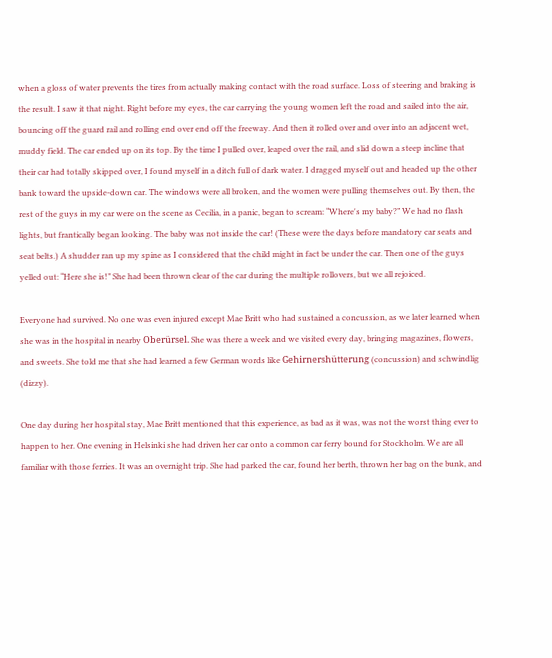when a gloss of water prevents the tires from actually making contact with the road surface. Loss of steering and braking is the result. I saw it that night. Right before my eyes, the car carrying the young women left the road and sailed into the air, bouncing off the guard rail and rolling end over end off the freeway. And then it rolled over and over into an adjacent wet, muddy field. The car ended up on its top. By the time I pulled over, leaped over the rail, and slid down a steep incline that their car had totally skipped over, I found myself in a ditch full of dark water. I dragged myself out and headed up the other bank toward the upside-down car. The windows were all broken, and the women were pulling themselves out. By then, the rest of the guys in my car were on the scene as Cecilia, in a panic, began to scream: “Where's my baby?” We had no flash lights, but frantically began looking. The baby was not inside the car! (These were the days before mandatory car seats and seat belts.) A shudder ran up my spine as I considered that the child might in fact be under the car. Then one of the guys yelled out: “Here she is!” She had been thrown clear of the car during the multiple rollovers, but we all rejoiced.

Everyone had survived. No one was even injured except Mae Britt who had sustained a concussion, as we later learned when she was in the hospital in nearby Oberürsel. She was there a week and we visited every day, bringing magazines, flowers, and sweets. She told me that she had learned a few German words like Gehirnershütterung (concussion) and schwindlig (dizzy).

One day during her hospital stay, Mae Britt mentioned that this experience, as bad as it was, was not the worst thing ever to happen to her. One evening in Helsinki she had driven her car onto a common car ferry bound for Stockholm. We are all familiar with those ferries. It was an overnight trip. She had parked the car, found her berth, thrown her bag on the bunk, and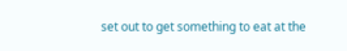set out to get something to eat at the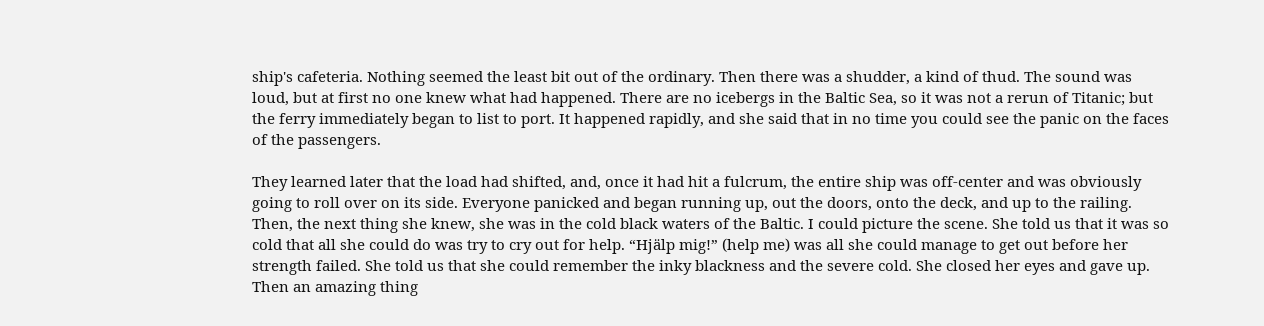ship's cafeteria. Nothing seemed the least bit out of the ordinary. Then there was a shudder, a kind of thud. The sound was loud, but at first no one knew what had happened. There are no icebergs in the Baltic Sea, so it was not a rerun of Titanic; but the ferry immediately began to list to port. It happened rapidly, and she said that in no time you could see the panic on the faces of the passengers.

They learned later that the load had shifted, and, once it had hit a fulcrum, the entire ship was off-center and was obviously going to roll over on its side. Everyone panicked and began running up, out the doors, onto the deck, and up to the railing. Then, the next thing she knew, she was in the cold black waters of the Baltic. I could picture the scene. She told us that it was so cold that all she could do was try to cry out for help. “Hjälp mig!” (help me) was all she could manage to get out before her strength failed. She told us that she could remember the inky blackness and the severe cold. She closed her eyes and gave up. Then an amazing thing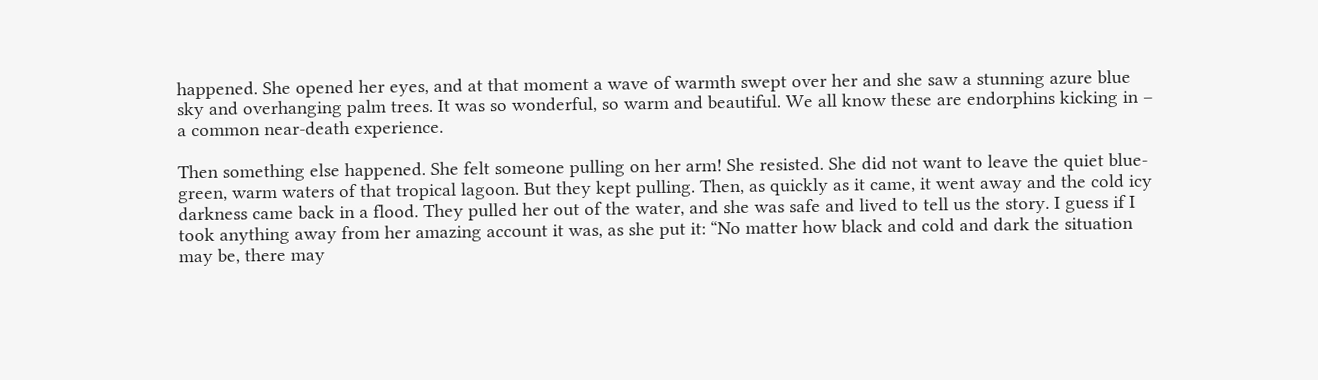happened. She opened her eyes, and at that moment a wave of warmth swept over her and she saw a stunning azure blue sky and overhanging palm trees. It was so wonderful, so warm and beautiful. We all know these are endorphins kicking in – a common near-death experience.

Then something else happened. She felt someone pulling on her arm! She resisted. She did not want to leave the quiet blue-green, warm waters of that tropical lagoon. But they kept pulling. Then, as quickly as it came, it went away and the cold icy darkness came back in a flood. They pulled her out of the water, and she was safe and lived to tell us the story. I guess if I took anything away from her amazing account it was, as she put it: “No matter how black and cold and dark the situation may be, there may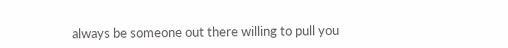always be someone out there willing to pull you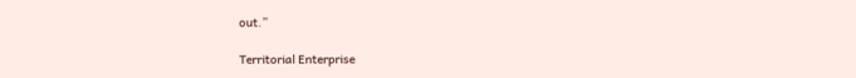out.”

Territorial Enterprise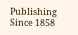Publishing Since 1858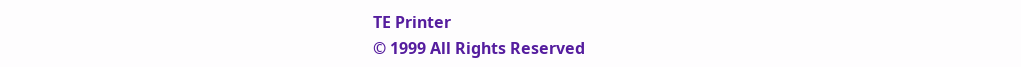TE Printer
© 1999 All Rights Reserved